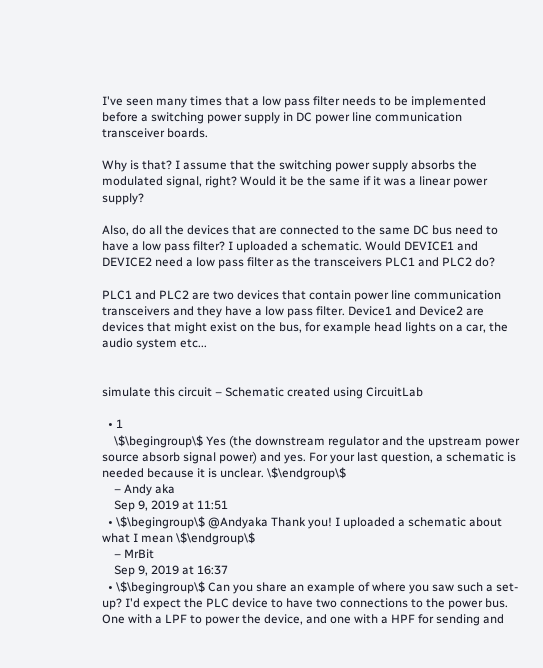I've seen many times that a low pass filter needs to be implemented before a switching power supply in DC power line communication transceiver boards.

Why is that? I assume that the switching power supply absorbs the modulated signal, right? Would it be the same if it was a linear power supply?

Also, do all the devices that are connected to the same DC bus need to have a low pass filter? I uploaded a schematic. Would DEVICE1 and DEVICE2 need a low pass filter as the transceivers PLC1 and PLC2 do?

PLC1 and PLC2 are two devices that contain power line communication transceivers and they have a low pass filter. Device1 and Device2 are devices that might exist on the bus, for example head lights on a car, the audio system etc...


simulate this circuit – Schematic created using CircuitLab

  • 1
    \$\begingroup\$ Yes (the downstream regulator and the upstream power source absorb signal power) and yes. For your last question, a schematic is needed because it is unclear. \$\endgroup\$
    – Andy aka
    Sep 9, 2019 at 11:51
  • \$\begingroup\$ @Andyaka Thank you! I uploaded a schematic about what I mean \$\endgroup\$
    – MrBit
    Sep 9, 2019 at 16:37
  • \$\begingroup\$ Can you share an example of where you saw such a set-up? I'd expect the PLC device to have two connections to the power bus. One with a LPF to power the device, and one with a HPF for sending and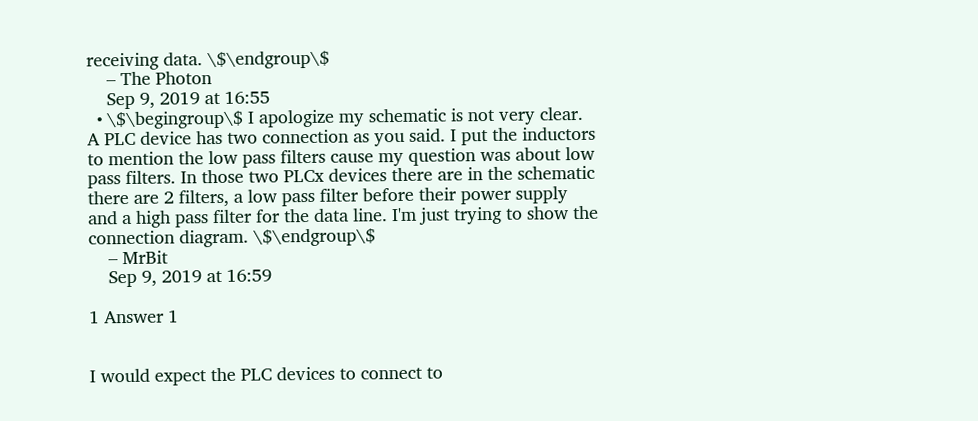receiving data. \$\endgroup\$
    – The Photon
    Sep 9, 2019 at 16:55
  • \$\begingroup\$ I apologize my schematic is not very clear. A PLC device has two connection as you said. I put the inductors to mention the low pass filters cause my question was about low pass filters. In those two PLCx devices there are in the schematic there are 2 filters, a low pass filter before their power supply and a high pass filter for the data line. I'm just trying to show the connection diagram. \$\endgroup\$
    – MrBit
    Sep 9, 2019 at 16:59

1 Answer 1


I would expect the PLC devices to connect to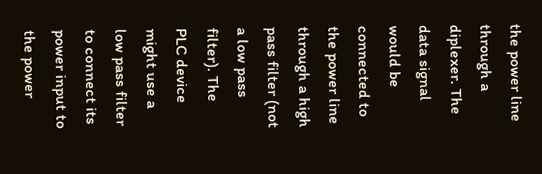the power line through a diplexer. The data signal would be connected to the power line through a high pass filter (not a low pass filter). The PLC device might use a low pass filter to connect its power input to the power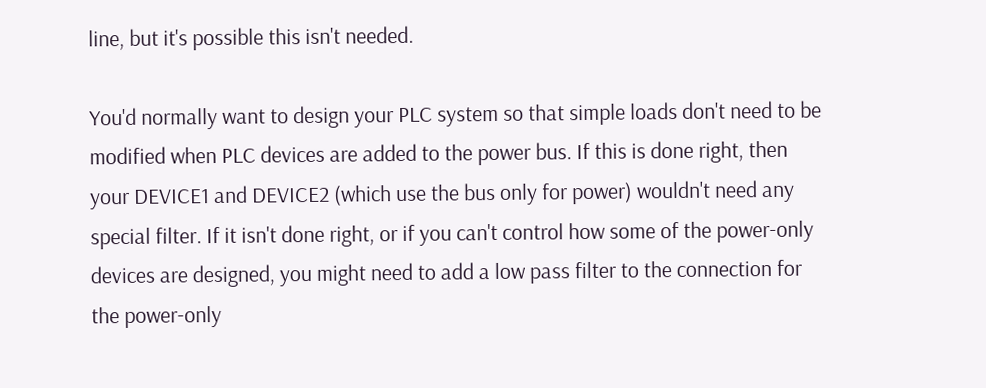line, but it's possible this isn't needed.

You'd normally want to design your PLC system so that simple loads don't need to be modified when PLC devices are added to the power bus. If this is done right, then your DEVICE1 and DEVICE2 (which use the bus only for power) wouldn't need any special filter. If it isn't done right, or if you can't control how some of the power-only devices are designed, you might need to add a low pass filter to the connection for the power-only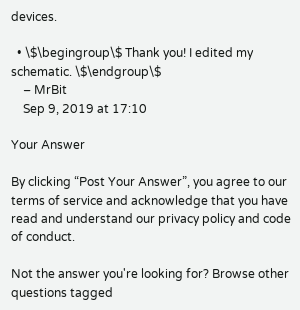devices.

  • \$\begingroup\$ Thank you! I edited my schematic. \$\endgroup\$
    – MrBit
    Sep 9, 2019 at 17:10

Your Answer

By clicking “Post Your Answer”, you agree to our terms of service and acknowledge that you have read and understand our privacy policy and code of conduct.

Not the answer you're looking for? Browse other questions tagged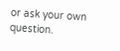or ask your own question.